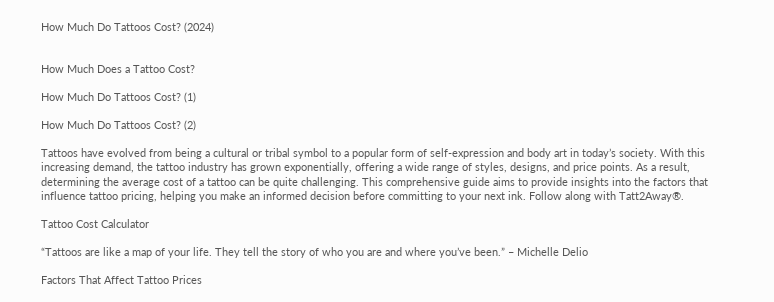How Much Do Tattoos Cost? (2024)


How Much Does a Tattoo Cost?

How Much Do Tattoos Cost? (1)

How Much Do Tattoos Cost? (2)

Tattoos have evolved from being a cultural or tribal symbol to a popular form of self-expression and body art in today’s society. With this increasing demand, the tattoo industry has grown exponentially, offering a wide range of styles, designs, and price points. As a result, determining the average cost of a tattoo can be quite challenging. This comprehensive guide aims to provide insights into the factors that influence tattoo pricing, helping you make an informed decision before committing to your next ink. Follow along with Tatt2Away®.

Tattoo Cost Calculator

“Tattoos are like a map of your life. They tell the story of who you are and where you’ve been.” – Michelle Delio

Factors That Affect Tattoo Prices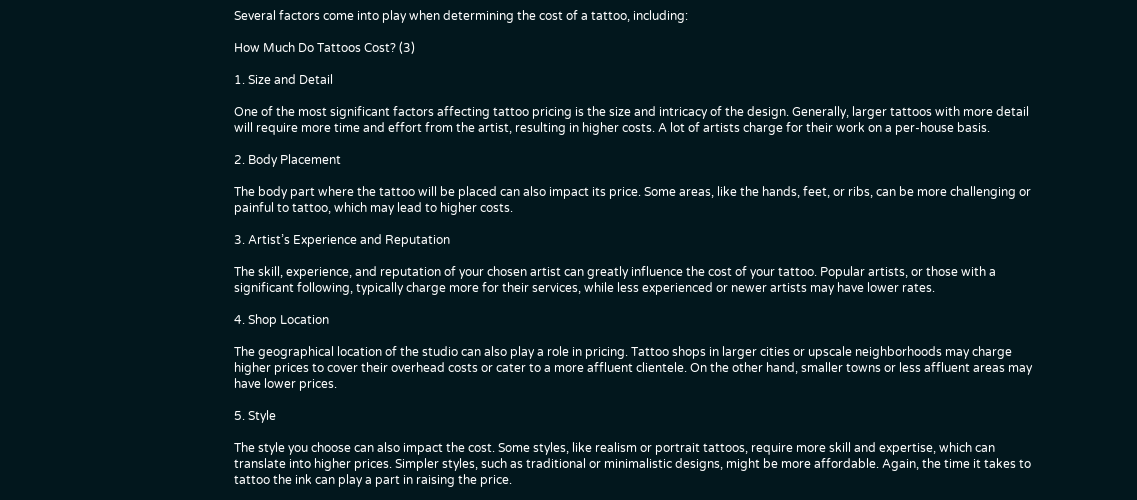Several factors come into play when determining the cost of a tattoo, including:

How Much Do Tattoos Cost? (3)

1. Size and Detail

One of the most significant factors affecting tattoo pricing is the size and intricacy of the design. Generally, larger tattoos with more detail will require more time and effort from the artist, resulting in higher costs. A lot of artists charge for their work on a per-house basis.

2. Body Placement

The body part where the tattoo will be placed can also impact its price. Some areas, like the hands, feet, or ribs, can be more challenging or painful to tattoo, which may lead to higher costs.

3. Artist’s Experience and Reputation

The skill, experience, and reputation of your chosen artist can greatly influence the cost of your tattoo. Popular artists, or those with a significant following, typically charge more for their services, while less experienced or newer artists may have lower rates.

4. Shop Location

The geographical location of the studio can also play a role in pricing. Tattoo shops in larger cities or upscale neighborhoods may charge higher prices to cover their overhead costs or cater to a more affluent clientele. On the other hand, smaller towns or less affluent areas may have lower prices.

5. Style

The style you choose can also impact the cost. Some styles, like realism or portrait tattoos, require more skill and expertise, which can translate into higher prices. Simpler styles, such as traditional or minimalistic designs, might be more affordable. Again, the time it takes to tattoo the ink can play a part in raising the price.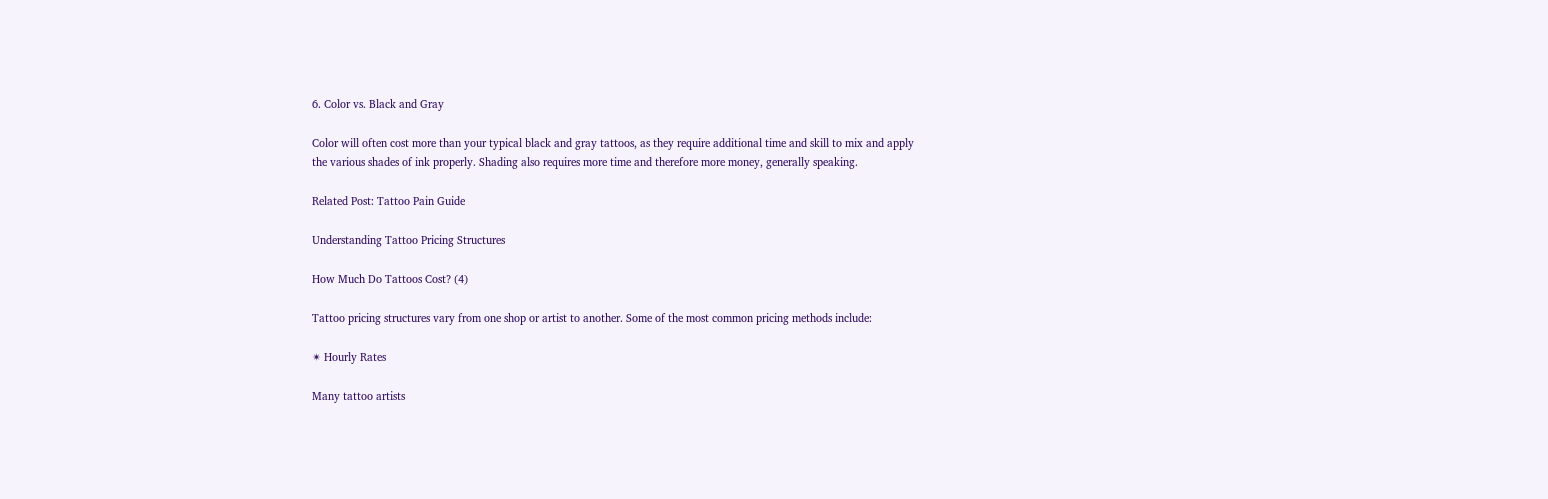6. Color vs. Black and Gray

Color will often cost more than your typical black and gray tattoos, as they require additional time and skill to mix and apply the various shades of ink properly. Shading also requires more time and therefore more money, generally speaking.

Related Post: Tattoo Pain Guide

Understanding Tattoo Pricing Structures

How Much Do Tattoos Cost? (4)

Tattoo pricing structures vary from one shop or artist to another. Some of the most common pricing methods include:

✴ Hourly Rates

Many tattoo artists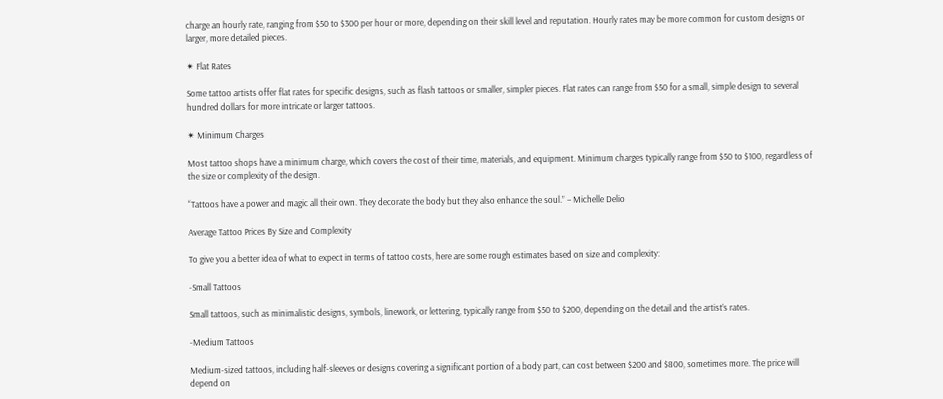charge an hourly rate, ranging from $50 to $300 per hour or more, depending on their skill level and reputation. Hourly rates may be more common for custom designs or larger, more detailed pieces.

✴ Flat Rates

Some tattoo artists offer flat rates for specific designs, such as flash tattoos or smaller, simpler pieces. Flat rates can range from $50 for a small, simple design to several hundred dollars for more intricate or larger tattoos.

✴ Minimum Charges

Most tattoo shops have a minimum charge, which covers the cost of their time, materials, and equipment. Minimum charges typically range from $50 to $100, regardless of the size or complexity of the design.

“Tattoos have a power and magic all their own. They decorate the body but they also enhance the soul.” – Michelle Delio

Average Tattoo Prices By Size and Complexity

To give you a better idea of what to expect in terms of tattoo costs, here are some rough estimates based on size and complexity:

-Small Tattoos

Small tattoos, such as minimalistic designs, symbols, linework, or lettering, typically range from $50 to $200, depending on the detail and the artist’s rates.

-Medium Tattoos

Medium-sized tattoos, including half-sleeves or designs covering a significant portion of a body part, can cost between $200 and $800, sometimes more. The price will depend on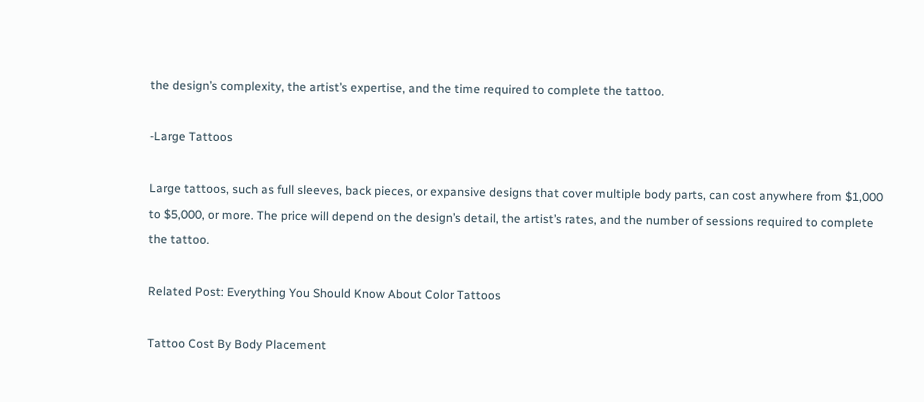the design’s complexity, the artist’s expertise, and the time required to complete the tattoo.

-Large Tattoos

Large tattoos, such as full sleeves, back pieces, or expansive designs that cover multiple body parts, can cost anywhere from $1,000 to $5,000, or more. The price will depend on the design’s detail, the artist’s rates, and the number of sessions required to complete the tattoo.

Related Post: Everything You Should Know About Color Tattoos

Tattoo Cost By Body Placement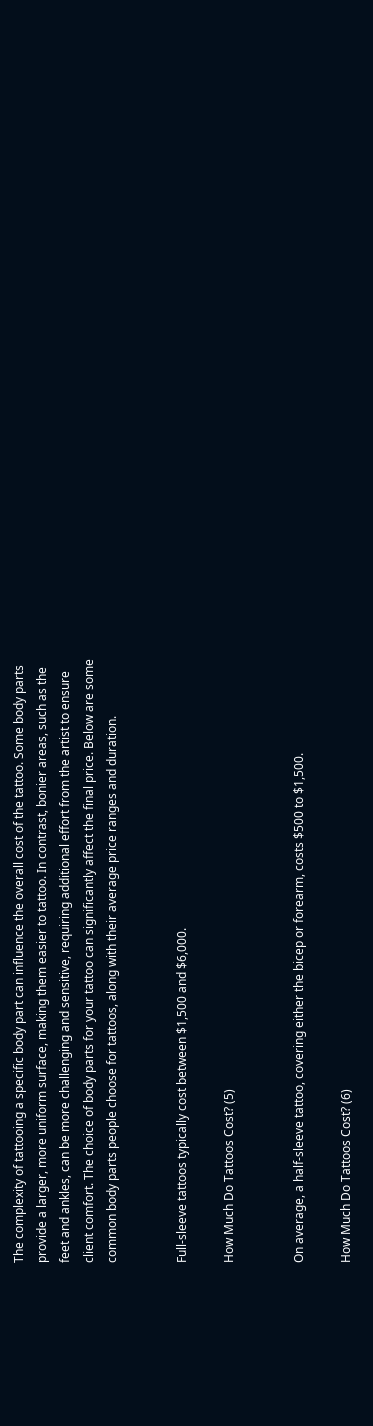The complexity of tattooing a specific body part can influence the overall cost of the tattoo. Some body parts provide a larger, more uniform surface, making them easier to tattoo. In contrast, bonier areas, such as the feet and ankles, can be more challenging and sensitive, requiring additional effort from the artist to ensure client comfort. The choice of body parts for your tattoo can significantly affect the final price. Below are some common body parts people choose for tattoos, along with their average price ranges and duration.


Full-sleeve tattoos typically cost between $1,500 and $6,000.

How Much Do Tattoos Cost? (5)


On average, a half-sleeve tattoo, covering either the bicep or forearm, costs $500 to $1,500.

How Much Do Tattoos Cost? (6)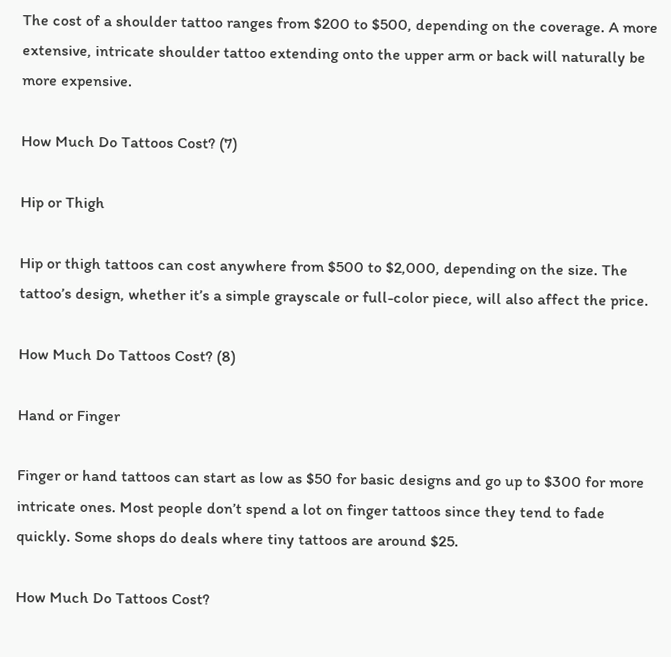The cost of a shoulder tattoo ranges from $200 to $500, depending on the coverage. A more extensive, intricate shoulder tattoo extending onto the upper arm or back will naturally be more expensive.

How Much Do Tattoos Cost? (7)

Hip or Thigh

Hip or thigh tattoos can cost anywhere from $500 to $2,000, depending on the size. The tattoo’s design, whether it’s a simple grayscale or full-color piece, will also affect the price.

How Much Do Tattoos Cost? (8)

Hand or Finger

Finger or hand tattoos can start as low as $50 for basic designs and go up to $300 for more intricate ones. Most people don’t spend a lot on finger tattoos since they tend to fade quickly. Some shops do deals where tiny tattoos are around $25.

How Much Do Tattoos Cost?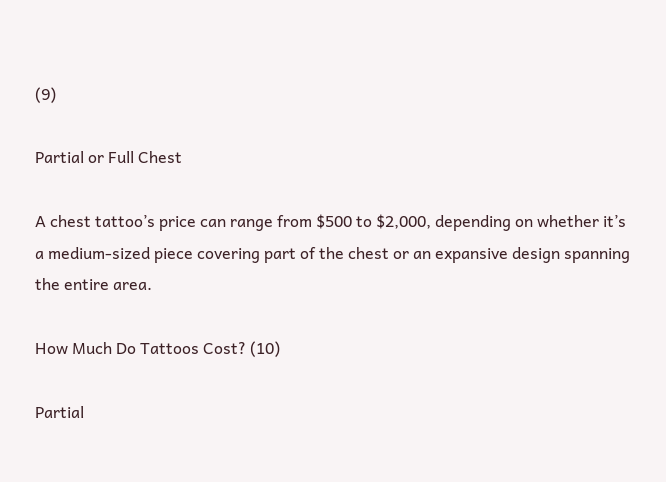(9)

Partial or Full Chest

A chest tattoo’s price can range from $500 to $2,000, depending on whether it’s a medium-sized piece covering part of the chest or an expansive design spanning the entire area.

How Much Do Tattoos Cost? (10)

Partial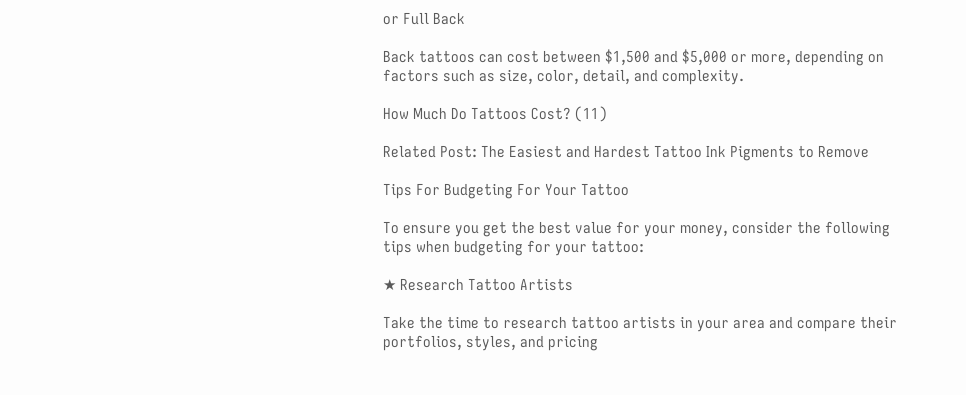or Full Back

Back tattoos can cost between $1,500 and $5,000 or more, depending on factors such as size, color, detail, and complexity.

How Much Do Tattoos Cost? (11)

Related Post: The Easiest and Hardest Tattoo Ink Pigments to Remove

Tips For Budgeting For Your Tattoo

To ensure you get the best value for your money, consider the following tips when budgeting for your tattoo:

★ Research Tattoo Artists

Take the time to research tattoo artists in your area and compare their portfolios, styles, and pricing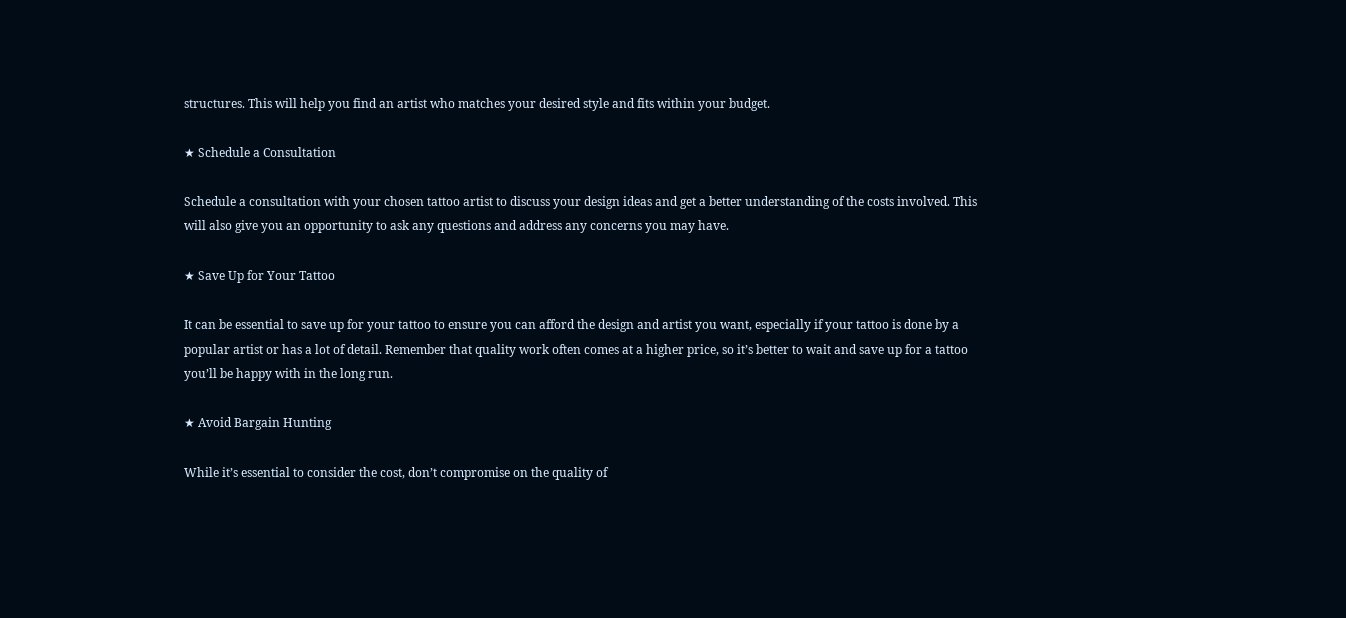structures. This will help you find an artist who matches your desired style and fits within your budget.

★ Schedule a Consultation

Schedule a consultation with your chosen tattoo artist to discuss your design ideas and get a better understanding of the costs involved. This will also give you an opportunity to ask any questions and address any concerns you may have.

★ Save Up for Your Tattoo

It can be essential to save up for your tattoo to ensure you can afford the design and artist you want, especially if your tattoo is done by a popular artist or has a lot of detail. Remember that quality work often comes at a higher price, so it’s better to wait and save up for a tattoo you’ll be happy with in the long run.

★ Avoid Bargain Hunting

While it’s essential to consider the cost, don’t compromise on the quality of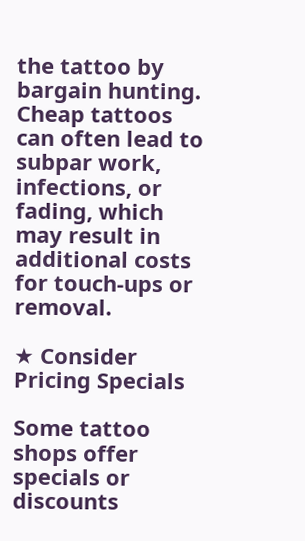the tattoo by bargain hunting. Cheap tattoos can often lead to subpar work, infections, or fading, which may result in additional costs for touch-ups or removal.

★ Consider Pricing Specials

Some tattoo shops offer specials or discounts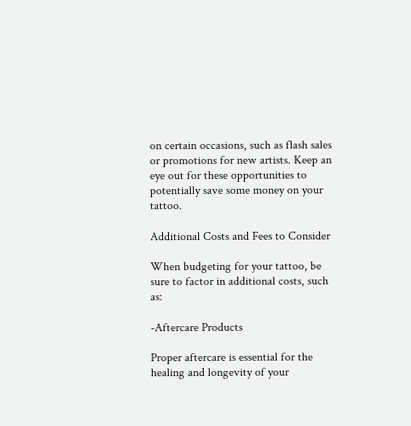on certain occasions, such as flash sales or promotions for new artists. Keep an eye out for these opportunities to potentially save some money on your tattoo.

Additional Costs and Fees to Consider

When budgeting for your tattoo, be sure to factor in additional costs, such as:

-Aftercare Products

Proper aftercare is essential for the healing and longevity of your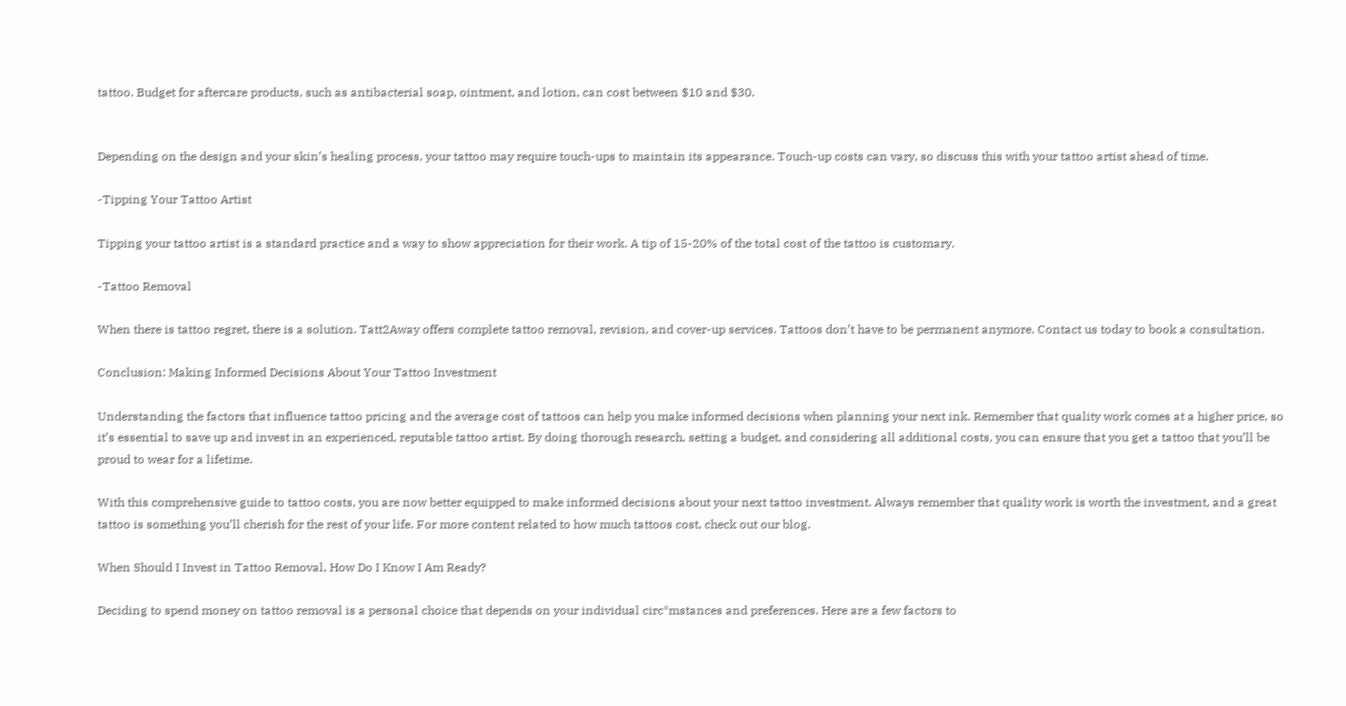tattoo. Budget for aftercare products, such as antibacterial soap, ointment, and lotion, can cost between $10 and $30.


Depending on the design and your skin’s healing process, your tattoo may require touch-ups to maintain its appearance. Touch-up costs can vary, so discuss this with your tattoo artist ahead of time.

-Tipping Your Tattoo Artist

Tipping your tattoo artist is a standard practice and a way to show appreciation for their work. A tip of 15-20% of the total cost of the tattoo is customary.

-Tattoo Removal

When there is tattoo regret, there is a solution. Tatt2Away offers complete tattoo removal, revision, and cover-up services. Tattoos don’t have to be permanent anymore. Contact us today to book a consultation.

Conclusion: Making Informed Decisions About Your Tattoo Investment

Understanding the factors that influence tattoo pricing and the average cost of tattoos can help you make informed decisions when planning your next ink. Remember that quality work comes at a higher price, so it’s essential to save up and invest in an experienced, reputable tattoo artist. By doing thorough research, setting a budget, and considering all additional costs, you can ensure that you get a tattoo that you’ll be proud to wear for a lifetime.

With this comprehensive guide to tattoo costs, you are now better equipped to make informed decisions about your next tattoo investment. Always remember that quality work is worth the investment, and a great tattoo is something you’ll cherish for the rest of your life. For more content related to how much tattoos cost, check out our blog.

When Should I Invest in Tattoo Removal, How Do I Know I Am Ready?

Deciding to spend money on tattoo removal is a personal choice that depends on your individual circ*mstances and preferences. Here are a few factors to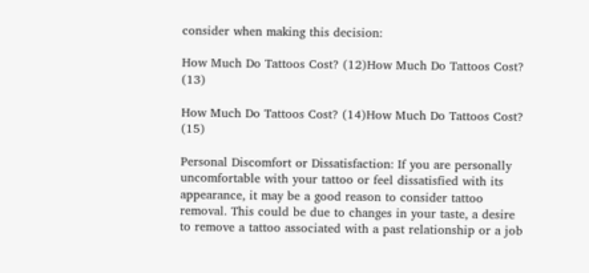consider when making this decision:

How Much Do Tattoos Cost? (12)How Much Do Tattoos Cost? (13)

How Much Do Tattoos Cost? (14)How Much Do Tattoos Cost? (15)

Personal Discomfort or Dissatisfaction: If you are personally uncomfortable with your tattoo or feel dissatisfied with its appearance, it may be a good reason to consider tattoo removal. This could be due to changes in your taste, a desire to remove a tattoo associated with a past relationship or a job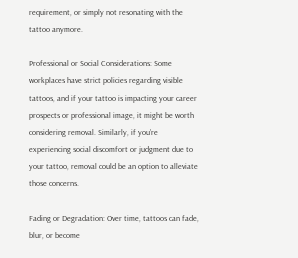requirement, or simply not resonating with the tattoo anymore.

Professional or Social Considerations: Some workplaces have strict policies regarding visible tattoos, and if your tattoo is impacting your career prospects or professional image, it might be worth considering removal. Similarly, if you’re experiencing social discomfort or judgment due to your tattoo, removal could be an option to alleviate those concerns.

Fading or Degradation: Over time, tattoos can fade, blur, or become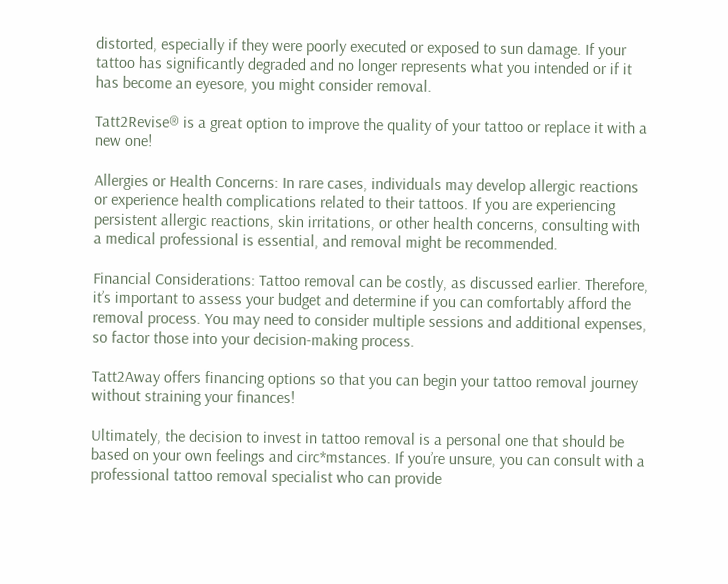distorted, especially if they were poorly executed or exposed to sun damage. If your tattoo has significantly degraded and no longer represents what you intended or if it has become an eyesore, you might consider removal.

Tatt2Revise® is a great option to improve the quality of your tattoo or replace it with a new one!

Allergies or Health Concerns: In rare cases, individuals may develop allergic reactions or experience health complications related to their tattoos. If you are experiencing persistent allergic reactions, skin irritations, or other health concerns, consulting with a medical professional is essential, and removal might be recommended.

Financial Considerations: Tattoo removal can be costly, as discussed earlier. Therefore, it’s important to assess your budget and determine if you can comfortably afford the removal process. You may need to consider multiple sessions and additional expenses, so factor those into your decision-making process.

Tatt2Away offers financing options so that you can begin your tattoo removal journey without straining your finances!

Ultimately, the decision to invest in tattoo removal is a personal one that should be based on your own feelings and circ*mstances. If you’re unsure, you can consult with a professional tattoo removal specialist who can provide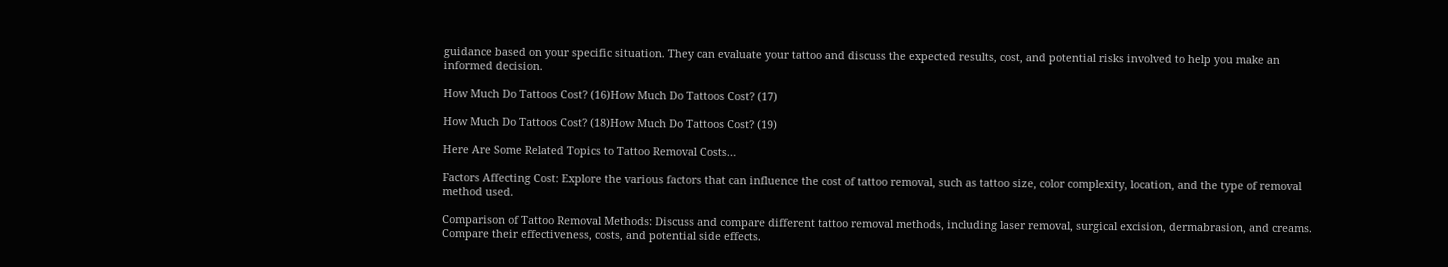guidance based on your specific situation. They can evaluate your tattoo and discuss the expected results, cost, and potential risks involved to help you make an informed decision.

How Much Do Tattoos Cost? (16)How Much Do Tattoos Cost? (17)

How Much Do Tattoos Cost? (18)How Much Do Tattoos Cost? (19)

Here Are Some Related Topics to Tattoo Removal Costs…

Factors Affecting Cost: Explore the various factors that can influence the cost of tattoo removal, such as tattoo size, color complexity, location, and the type of removal method used.

Comparison of Tattoo Removal Methods: Discuss and compare different tattoo removal methods, including laser removal, surgical excision, dermabrasion, and creams. Compare their effectiveness, costs, and potential side effects.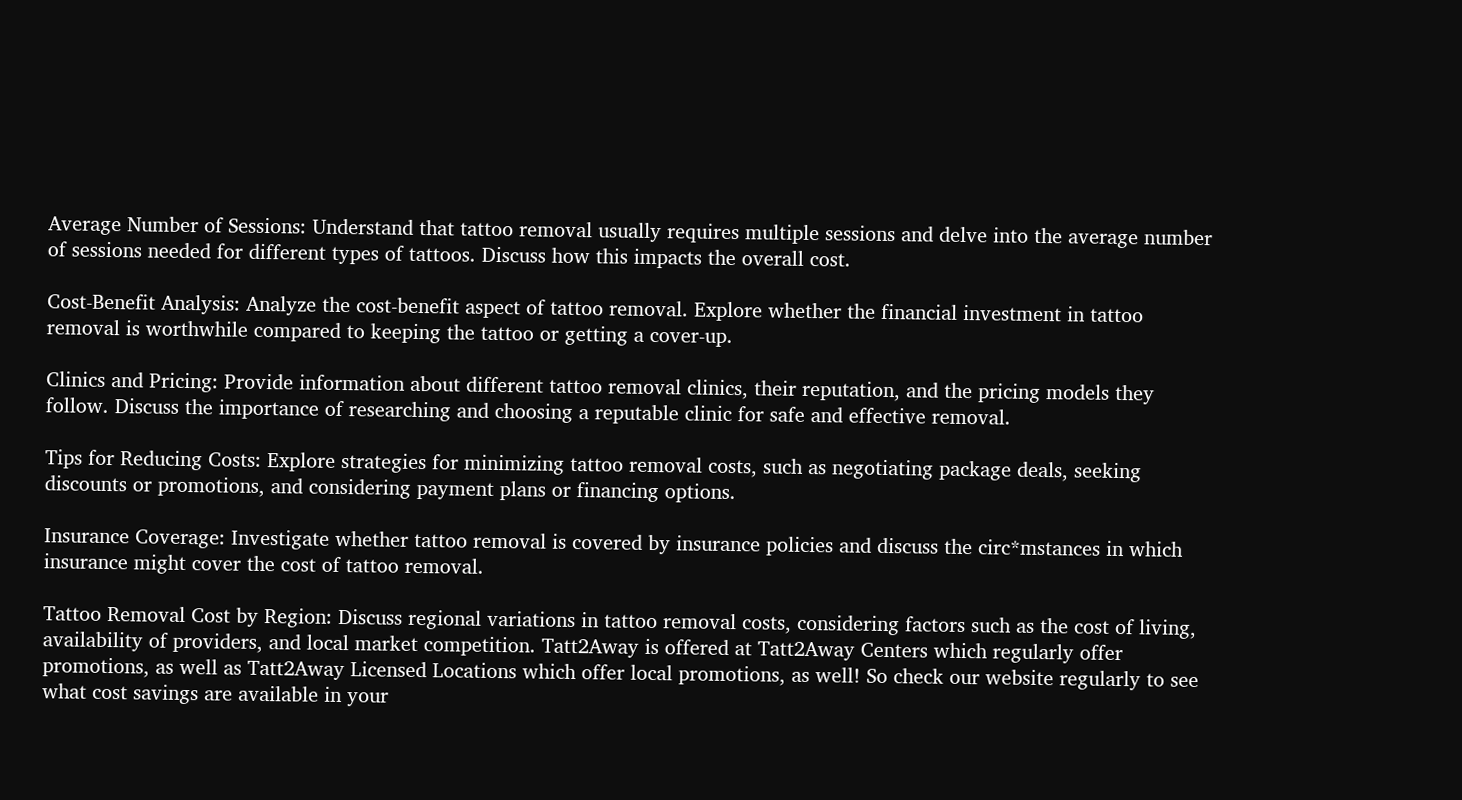Average Number of Sessions: Understand that tattoo removal usually requires multiple sessions and delve into the average number of sessions needed for different types of tattoos. Discuss how this impacts the overall cost.

Cost-Benefit Analysis: Analyze the cost-benefit aspect of tattoo removal. Explore whether the financial investment in tattoo removal is worthwhile compared to keeping the tattoo or getting a cover-up.

Clinics and Pricing: Provide information about different tattoo removal clinics, their reputation, and the pricing models they follow. Discuss the importance of researching and choosing a reputable clinic for safe and effective removal.

Tips for Reducing Costs: Explore strategies for minimizing tattoo removal costs, such as negotiating package deals, seeking discounts or promotions, and considering payment plans or financing options.

Insurance Coverage: Investigate whether tattoo removal is covered by insurance policies and discuss the circ*mstances in which insurance might cover the cost of tattoo removal.

Tattoo Removal Cost by Region: Discuss regional variations in tattoo removal costs, considering factors such as the cost of living, availability of providers, and local market competition. Tatt2Away is offered at Tatt2Away Centers which regularly offer promotions, as well as Tatt2Away Licensed Locations which offer local promotions, as well! So check our website regularly to see what cost savings are available in your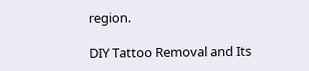region.

DIY Tattoo Removal and Its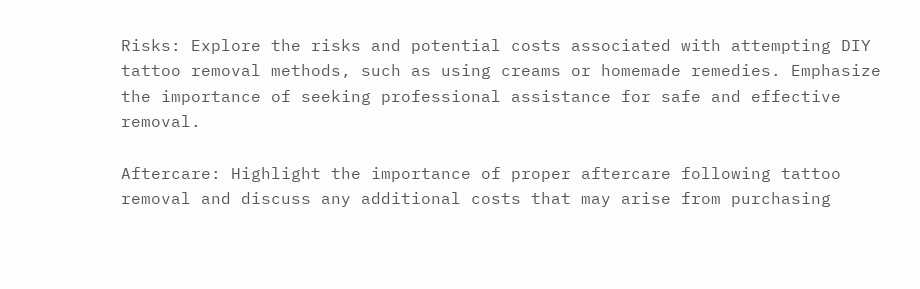Risks: Explore the risks and potential costs associated with attempting DIY tattoo removal methods, such as using creams or homemade remedies. Emphasize the importance of seeking professional assistance for safe and effective removal.

Aftercare: Highlight the importance of proper aftercare following tattoo removal and discuss any additional costs that may arise from purchasing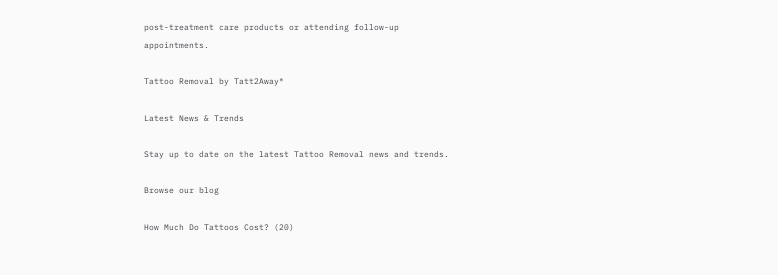post-treatment care products or attending follow-up appointments.

Tattoo Removal by Tatt2Away®

Latest News & Trends

Stay up to date on the latest Tattoo Removal news and trends.

Browse our blog

How Much Do Tattoos Cost? (20)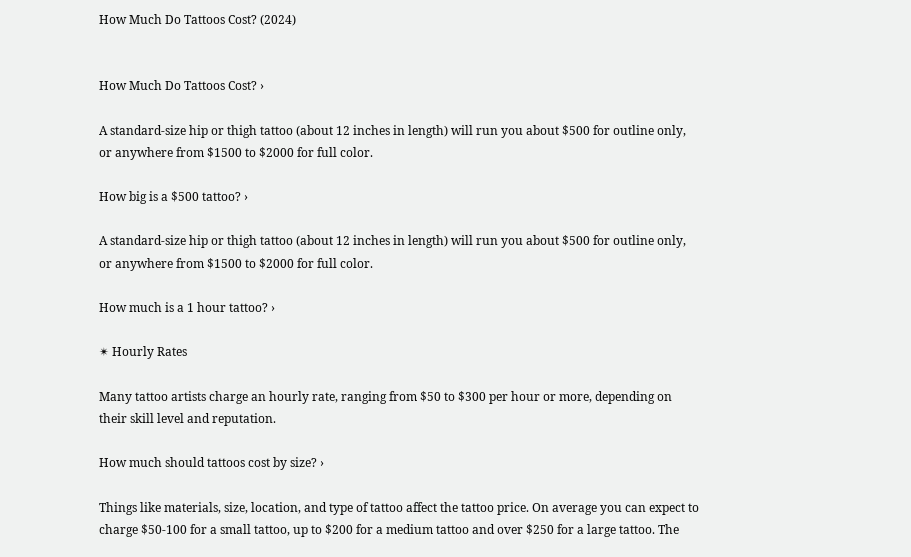How Much Do Tattoos Cost? (2024)


How Much Do Tattoos Cost? ›

A standard-size hip or thigh tattoo (about 12 inches in length) will run you about $500 for outline only, or anywhere from $1500 to $2000 for full color.

How big is a $500 tattoo? ›

A standard-size hip or thigh tattoo (about 12 inches in length) will run you about $500 for outline only, or anywhere from $1500 to $2000 for full color.

How much is a 1 hour tattoo? ›

✴ Hourly Rates

Many tattoo artists charge an hourly rate, ranging from $50 to $300 per hour or more, depending on their skill level and reputation.

How much should tattoos cost by size? ›

Things like materials, size, location, and type of tattoo affect the tattoo price. On average you can expect to charge $50-100 for a small tattoo, up to $200 for a medium tattoo and over $250 for a large tattoo. The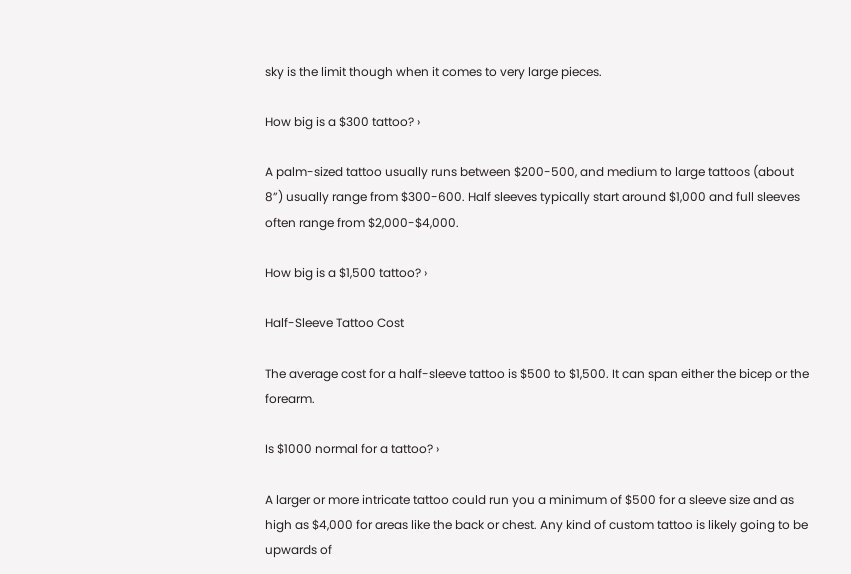sky is the limit though when it comes to very large pieces.

How big is a $300 tattoo? ›

A palm-sized tattoo usually runs between $200-500, and medium to large tattoos (about 8”) usually range from $300-600. Half sleeves typically start around $1,000 and full sleeves often range from $2,000-$4,000.

How big is a $1,500 tattoo? ›

Half-Sleeve Tattoo Cost

The average cost for a half-sleeve tattoo is $500 to $1,500. It can span either the bicep or the forearm.

Is $1000 normal for a tattoo? ›

A larger or more intricate tattoo could run you a minimum of $500 for a sleeve size and as high as $4,000 for areas like the back or chest. Any kind of custom tattoo is likely going to be upwards of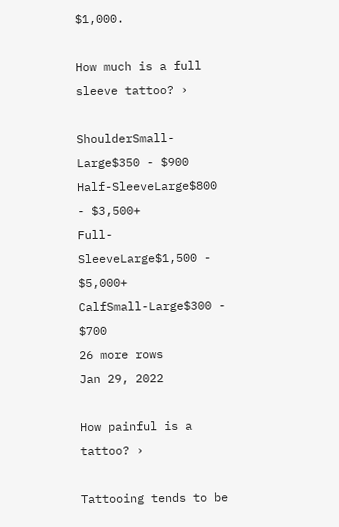$1,000.

How much is a full sleeve tattoo? ›

ShoulderSmall-Large$350 - $900
Half-SleeveLarge$800 - $3,500+
Full-SleeveLarge$1,500 - $5,000+
CalfSmall-Large$300 - $700
26 more rows
Jan 29, 2022

How painful is a tattoo? ›

Tattooing tends to be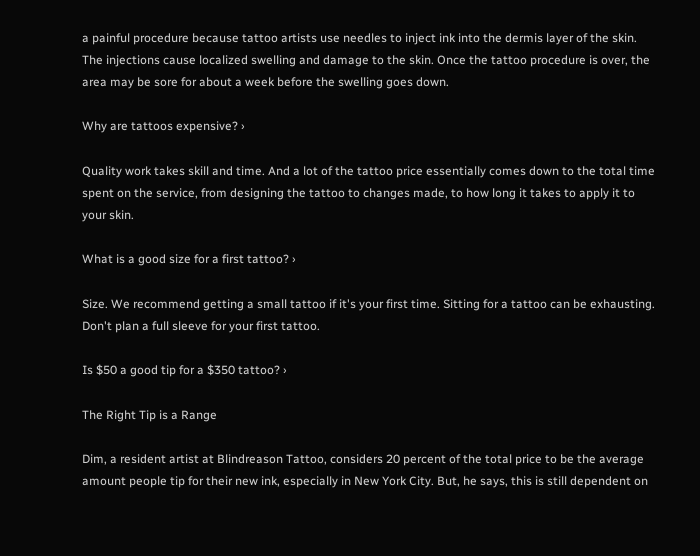a painful procedure because tattoo artists use needles to inject ink into the dermis layer of the skin. The injections cause localized swelling and damage to the skin. Once the tattoo procedure is over, the area may be sore for about a week before the swelling goes down.

Why are tattoos expensive? ›

Quality work takes skill and time. And a lot of the tattoo price essentially comes down to the total time spent on the service, from designing the tattoo to changes made, to how long it takes to apply it to your skin.

What is a good size for a first tattoo? ›

Size. We recommend getting a small tattoo if it's your first time. Sitting for a tattoo can be exhausting. Don't plan a full sleeve for your first tattoo.

Is $50 a good tip for a $350 tattoo? ›

The Right Tip is a Range

Dim, a resident artist at Blindreason Tattoo, considers 20 percent of the total price to be the average amount people tip for their new ink, especially in New York City. But, he says, this is still dependent on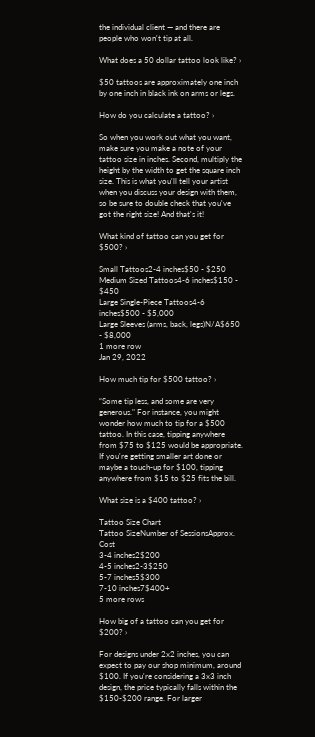the individual client — and there are people who won't tip at all.

What does a 50 dollar tattoo look like? ›

$50 tattoos are approximately one inch by one inch in black ink on arms or legs.

How do you calculate a tattoo? ›

So when you work out what you want, make sure you make a note of your tattoo size in inches. Second, multiply the height by the width to get the square inch size. This is what you'll tell your artist when you discuss your design with them, so be sure to double check that you've got the right size! And that's it!

What kind of tattoo can you get for $500? ›

Small Tattoos2-4 inches$50 - $250
Medium Sized Tattoos4-6 inches$150 - $450
Large Single-Piece Tattoos4-6 inches$500 - $5,000
Large Sleeves (arms, back, legs)N/A$650 - $8,000
1 more row
Jan 29, 2022

How much tip for $500 tattoo? ›

“Some tip less, and some are very generous." For instance, you might wonder how much to tip for a $500 tattoo. In this case, tipping anywhere from $75 to $125 would be appropriate. If you're getting smaller art done or maybe a touch-up for $100, tipping anywhere from $15 to $25 fits the bill.

What size is a $400 tattoo? ›

Tattoo Size Chart
Tattoo SizeNumber of SessionsApprox. Cost
3-4 inches2$200
4-5 inches2-3$250
5-7 inches5$300
7-10 inches7$400+
5 more rows

How big of a tattoo can you get for $200? ›

For designs under 2x2 inches, you can expect to pay our shop minimum, around $100. If you're considering a 3x3 inch design, the price typically falls within the $150-$200 range. For larger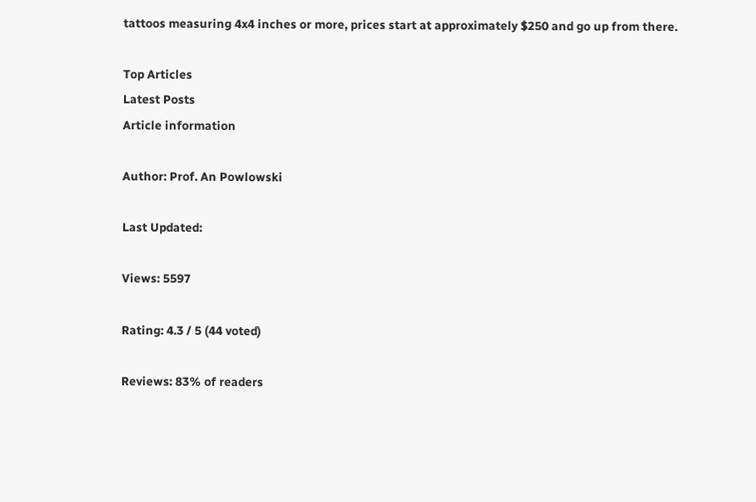tattoos measuring 4x4 inches or more, prices start at approximately $250 and go up from there.

Top Articles
Latest Posts
Article information

Author: Prof. An Powlowski

Last Updated:

Views: 5597

Rating: 4.3 / 5 (44 voted)

Reviews: 83% of readers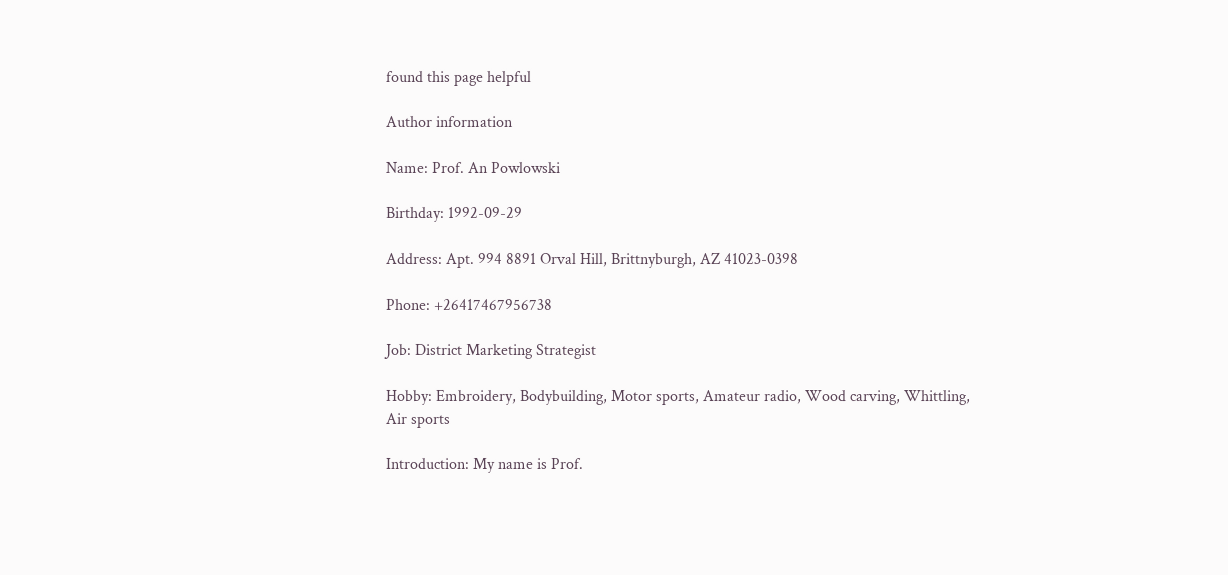found this page helpful

Author information

Name: Prof. An Powlowski

Birthday: 1992-09-29

Address: Apt. 994 8891 Orval Hill, Brittnyburgh, AZ 41023-0398

Phone: +26417467956738

Job: District Marketing Strategist

Hobby: Embroidery, Bodybuilding, Motor sports, Amateur radio, Wood carving, Whittling, Air sports

Introduction: My name is Prof.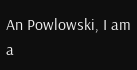An Powlowski, I am a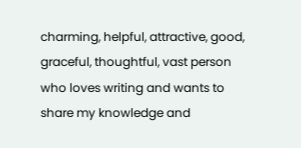charming, helpful, attractive, good, graceful, thoughtful, vast person who loves writing and wants to share my knowledge and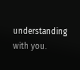understanding with you.